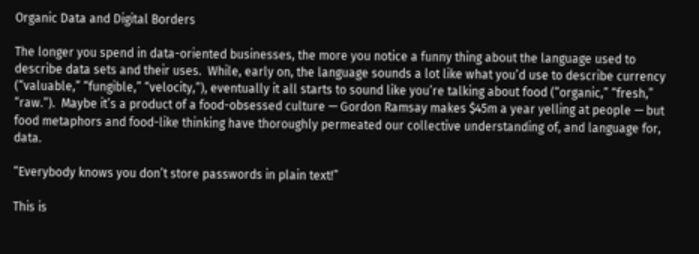Organic Data and Digital Borders

The longer you spend in data-oriented businesses, the more you notice a funny thing about the language used to describe data sets and their uses.  While, early on, the language sounds a lot like what you’d use to describe currency (“valuable,” “fungible,” “velocity,”), eventually it all starts to sound like you’re talking about food (“organic,” “fresh,” “raw.”).  Maybe it’s a product of a food-obsessed culture — Gordon Ramsay makes $45m a year yelling at people — but food metaphors and food-like thinking have thoroughly permeated our collective understanding of, and language for, data.

“Everybody knows you don’t store passwords in plain text!”

This is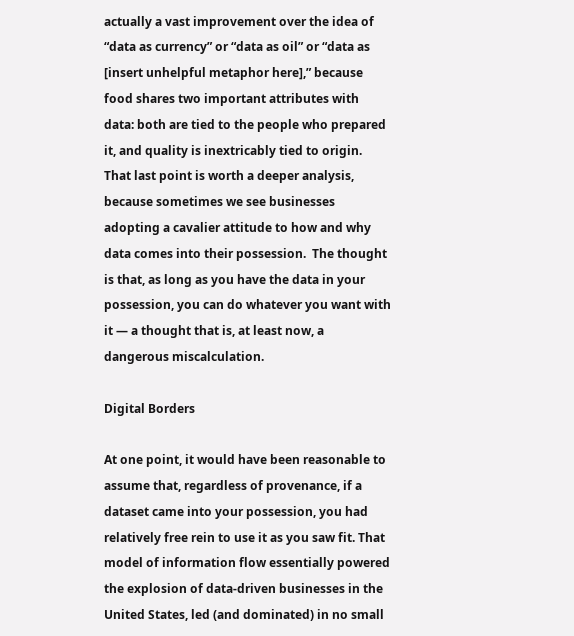actually a vast improvement over the idea of “data as currency” or “data as oil” or “data as [insert unhelpful metaphor here],” because food shares two important attributes with data: both are tied to the people who prepared it, and quality is inextricably tied to origin.  That last point is worth a deeper analysis, because sometimes we see businesses adopting a cavalier attitude to how and why data comes into their possession.  The thought is that, as long as you have the data in your possession, you can do whatever you want with it — a thought that is, at least now, a dangerous miscalculation.

Digital Borders

At one point, it would have been reasonable to assume that, regardless of provenance, if a dataset came into your possession, you had relatively free rein to use it as you saw fit. That model of information flow essentially powered the explosion of data-driven businesses in the United States, led (and dominated) in no small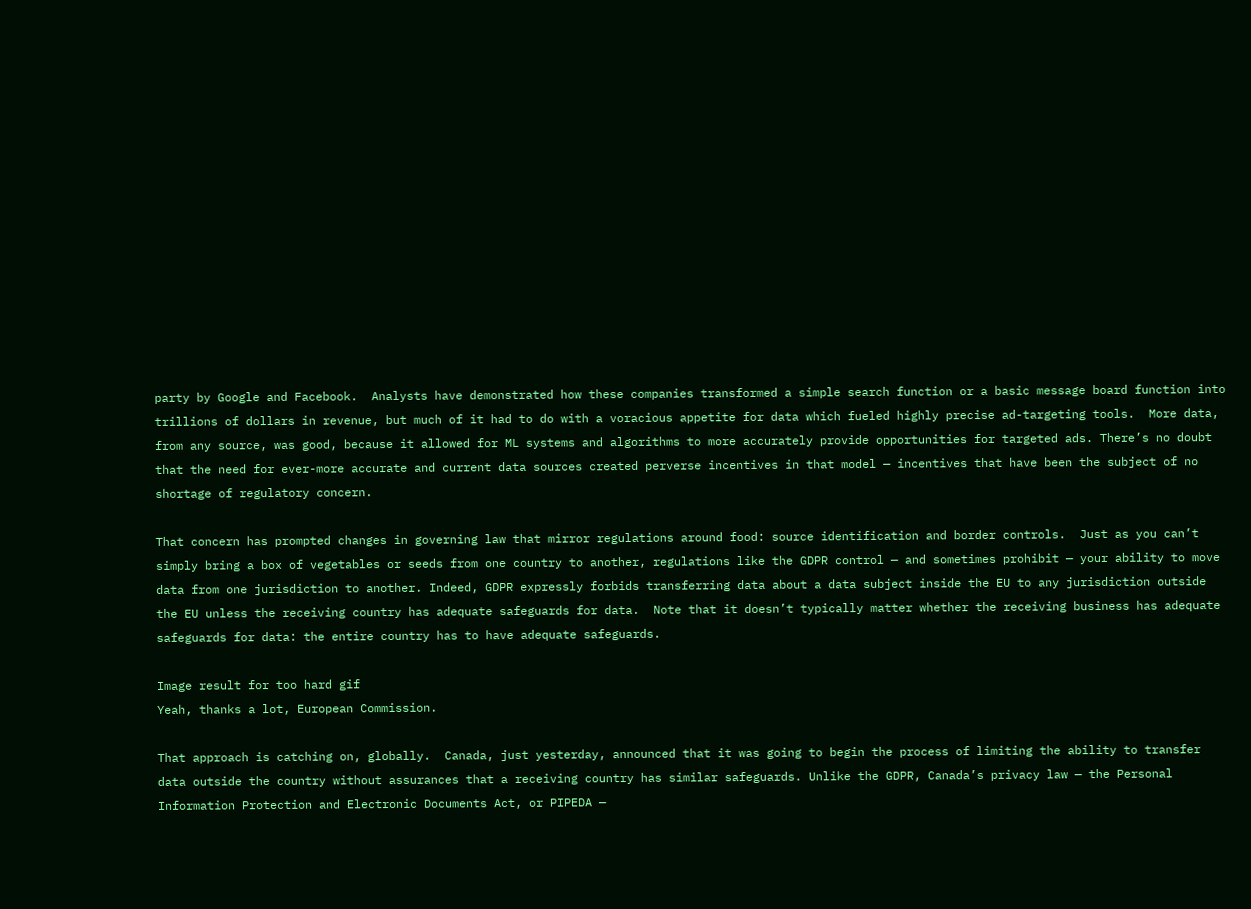party by Google and Facebook.  Analysts have demonstrated how these companies transformed a simple search function or a basic message board function into trillions of dollars in revenue, but much of it had to do with a voracious appetite for data which fueled highly precise ad-targeting tools.  More data, from any source, was good, because it allowed for ML systems and algorithms to more accurately provide opportunities for targeted ads. There’s no doubt that the need for ever-more accurate and current data sources created perverse incentives in that model — incentives that have been the subject of no shortage of regulatory concern.

That concern has prompted changes in governing law that mirror regulations around food: source identification and border controls.  Just as you can’t simply bring a box of vegetables or seeds from one country to another, regulations like the GDPR control — and sometimes prohibit — your ability to move data from one jurisdiction to another. Indeed, GDPR expressly forbids transferring data about a data subject inside the EU to any jurisdiction outside the EU unless the receiving country has adequate safeguards for data.  Note that it doesn’t typically matter whether the receiving business has adequate safeguards for data: the entire country has to have adequate safeguards.

Image result for too hard gif
Yeah, thanks a lot, European Commission.

That approach is catching on, globally.  Canada, just yesterday, announced that it was going to begin the process of limiting the ability to transfer data outside the country without assurances that a receiving country has similar safeguards. Unlike the GDPR, Canada’s privacy law — the Personal Information Protection and Electronic Documents Act, or PIPEDA —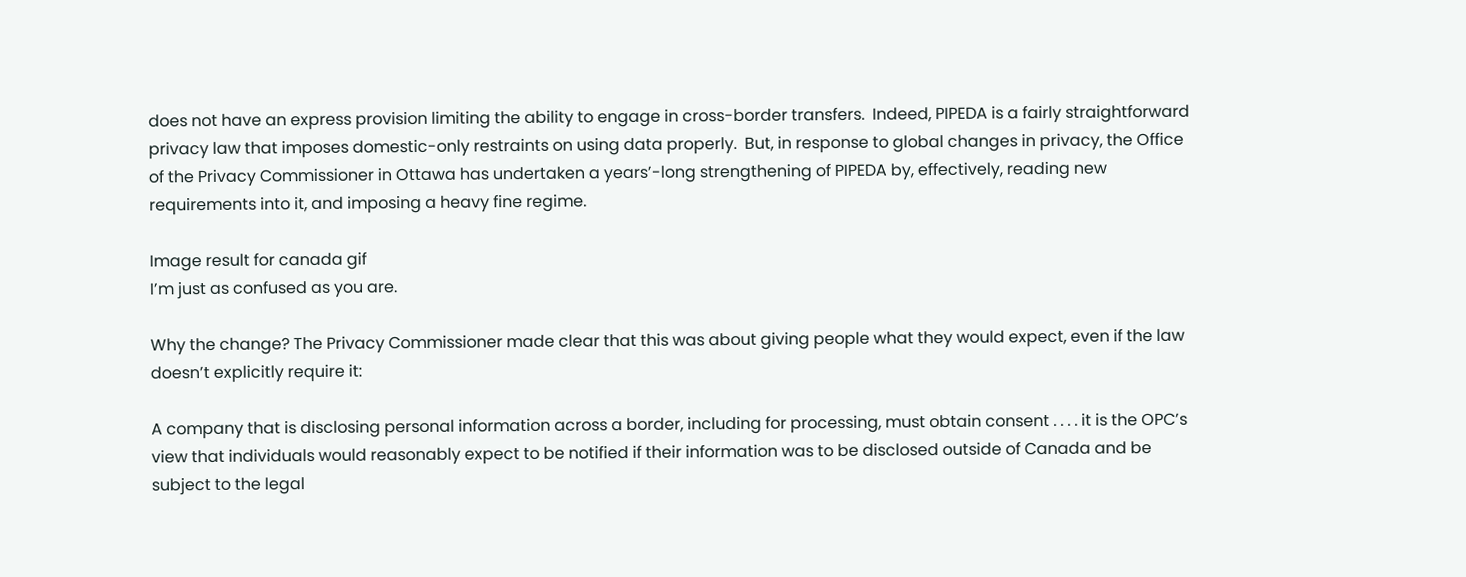does not have an express provision limiting the ability to engage in cross-border transfers.  Indeed, PIPEDA is a fairly straightforward privacy law that imposes domestic-only restraints on using data properly.  But, in response to global changes in privacy, the Office of the Privacy Commissioner in Ottawa has undertaken a years’-long strengthening of PIPEDA by, effectively, reading new requirements into it, and imposing a heavy fine regime.

Image result for canada gif
I’m just as confused as you are.

Why the change? The Privacy Commissioner made clear that this was about giving people what they would expect, even if the law doesn’t explicitly require it:

A company that is disclosing personal information across a border, including for processing, must obtain consent . . . . it is the OPC’s view that individuals would reasonably expect to be notified if their information was to be disclosed outside of Canada and be subject to the legal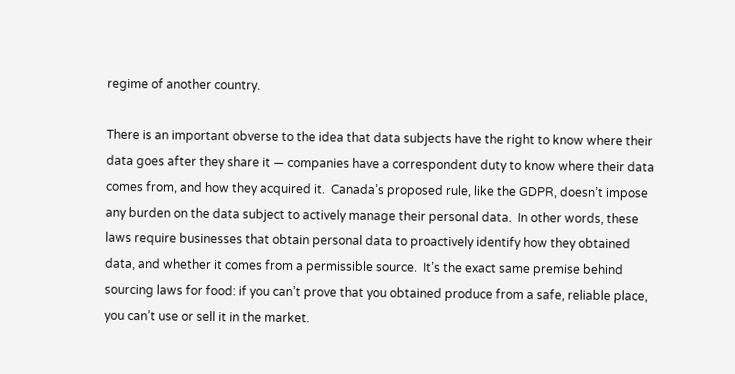regime of another country.

There is an important obverse to the idea that data subjects have the right to know where their data goes after they share it — companies have a correspondent duty to know where their data comes from, and how they acquired it.  Canada’s proposed rule, like the GDPR, doesn’t impose any burden on the data subject to actively manage their personal data.  In other words, these laws require businesses that obtain personal data to proactively identify how they obtained data, and whether it comes from a permissible source.  It’s the exact same premise behind sourcing laws for food: if you can’t prove that you obtained produce from a safe, reliable place, you can’t use or sell it in the market.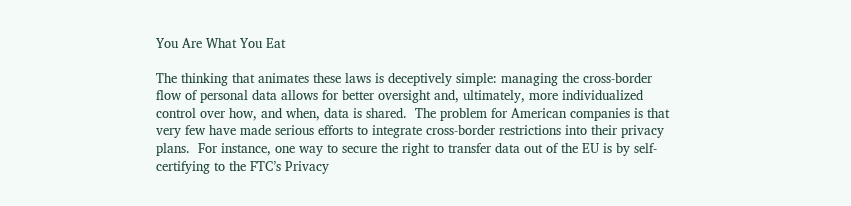You Are What You Eat

The thinking that animates these laws is deceptively simple: managing the cross-border flow of personal data allows for better oversight and, ultimately, more individualized control over how, and when, data is shared.  The problem for American companies is that very few have made serious efforts to integrate cross-border restrictions into their privacy plans.  For instance, one way to secure the right to transfer data out of the EU is by self-certifying to the FTC’s Privacy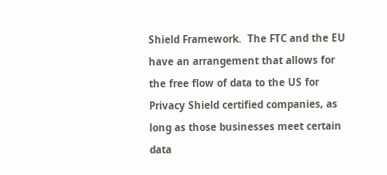Shield Framework.  The FTC and the EU have an arrangement that allows for the free flow of data to the US for Privacy Shield certified companies, as long as those businesses meet certain data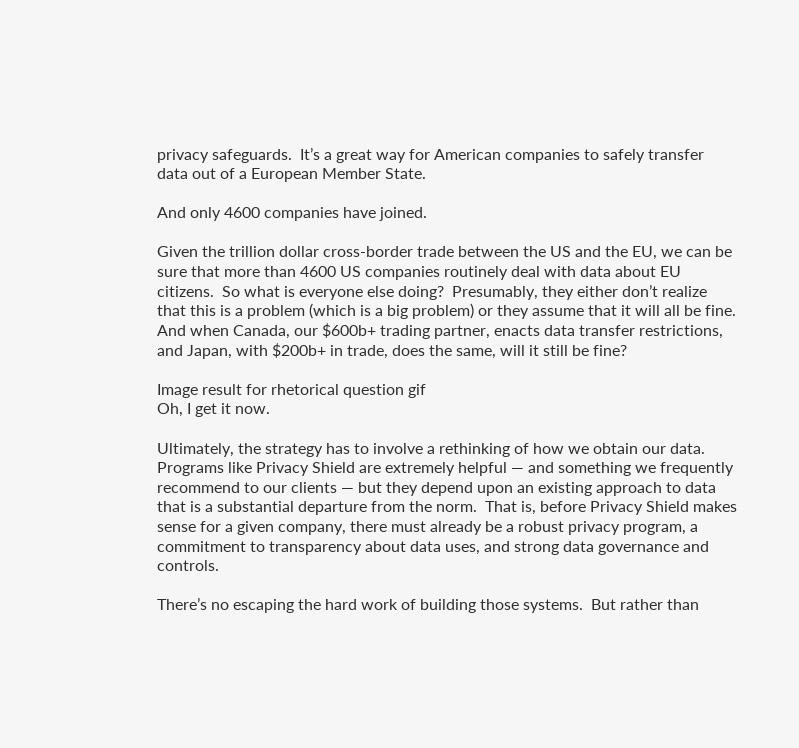privacy safeguards.  It’s a great way for American companies to safely transfer data out of a European Member State.

And only 4600 companies have joined.

Given the trillion dollar cross-border trade between the US and the EU, we can be sure that more than 4600 US companies routinely deal with data about EU citizens.  So what is everyone else doing?  Presumably, they either don’t realize that this is a problem (which is a big problem) or they assume that it will all be fine.  And when Canada, our $600b+ trading partner, enacts data transfer restrictions, and Japan, with $200b+ in trade, does the same, will it still be fine?

Image result for rhetorical question gif
Oh, I get it now.

Ultimately, the strategy has to involve a rethinking of how we obtain our data.  Programs like Privacy Shield are extremely helpful — and something we frequently recommend to our clients — but they depend upon an existing approach to data that is a substantial departure from the norm.  That is, before Privacy Shield makes sense for a given company, there must already be a robust privacy program, a commitment to transparency about data uses, and strong data governance and controls.

There’s no escaping the hard work of building those systems.  But rather than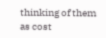thinking of them as cost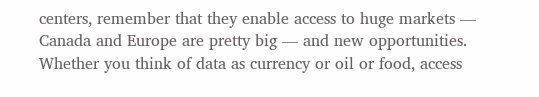centers, remember that they enable access to huge markets — Canada and Europe are pretty big — and new opportunities.  Whether you think of data as currency or oil or food, access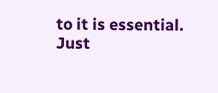to it is essential.  Just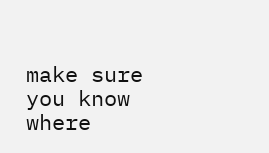make sure you know where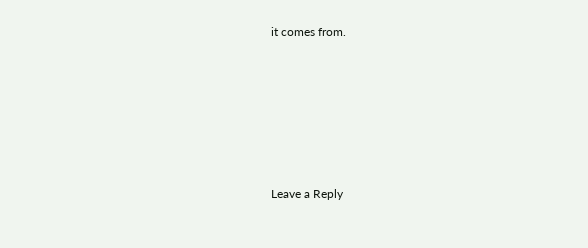it comes from.








Leave a Reply